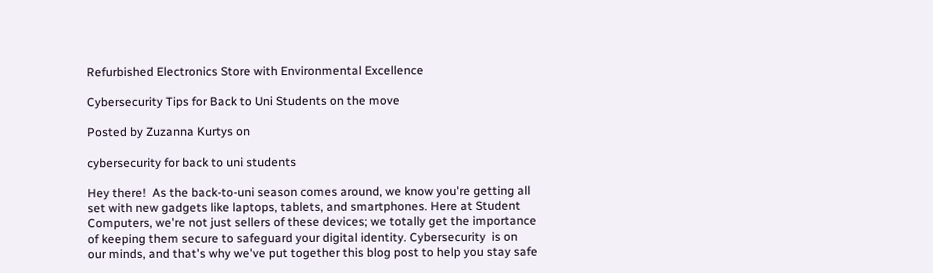Refurbished Electronics Store with Environmental Excellence

Cybersecurity Tips for Back to Uni Students on the move

Posted by Zuzanna Kurtys on

cybersecurity for back to uni students

Hey there!  As the back-to-uni season comes around, we know you're getting all set with new gadgets like laptops, tablets, and smartphones. Here at Student Computers, we're not just sellers of these devices; we totally get the importance of keeping them secure to safeguard your digital identity. Cybersecurity  is on our minds, and that's why we've put together this blog post to help you stay safe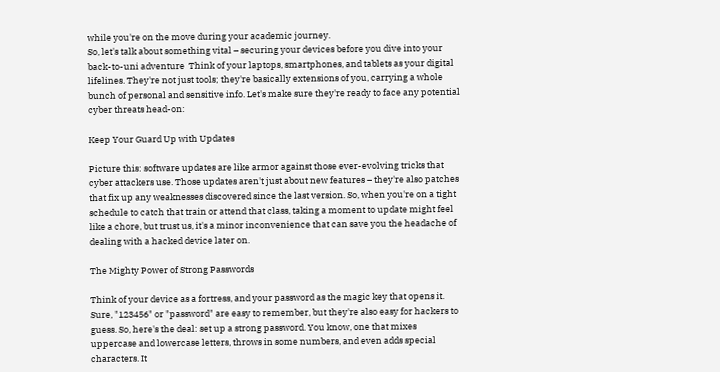while you're on the move during your academic journey.
So, let's talk about something vital – securing your devices before you dive into your back-to-uni adventure  Think of your laptops, smartphones, and tablets as your digital lifelines. They're not just tools; they're basically extensions of you, carrying a whole bunch of personal and sensitive info. Let's make sure they're ready to face any potential cyber threats head-on:

Keep Your Guard Up with Updates

Picture this: software updates are like armor against those ever-evolving tricks that cyber attackers use. Those updates aren't just about new features – they're also patches that fix up any weaknesses discovered since the last version. So, when you're on a tight schedule to catch that train or attend that class, taking a moment to update might feel like a chore, but trust us, it's a minor inconvenience that can save you the headache of dealing with a hacked device later on.

The Mighty Power of Strong Passwords

Think of your device as a fortress, and your password as the magic key that opens it. Sure, "123456" or "password" are easy to remember, but they're also easy for hackers to guess. So, here's the deal: set up a strong password. You know, one that mixes uppercase and lowercase letters, throws in some numbers, and even adds special characters. It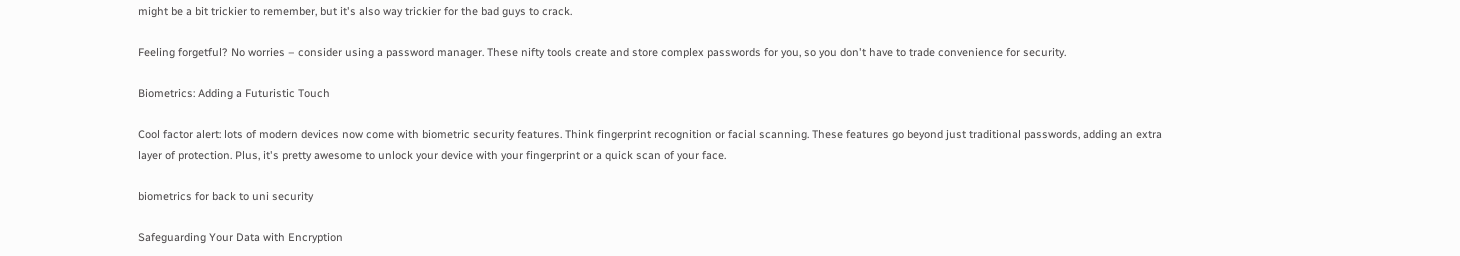might be a bit trickier to remember, but it's also way trickier for the bad guys to crack.

Feeling forgetful? No worries – consider using a password manager. These nifty tools create and store complex passwords for you, so you don't have to trade convenience for security.

Biometrics: Adding a Futuristic Touch

Cool factor alert: lots of modern devices now come with biometric security features. Think fingerprint recognition or facial scanning. These features go beyond just traditional passwords, adding an extra layer of protection. Plus, it's pretty awesome to unlock your device with your fingerprint or a quick scan of your face.

biometrics for back to uni security

Safeguarding Your Data with Encryption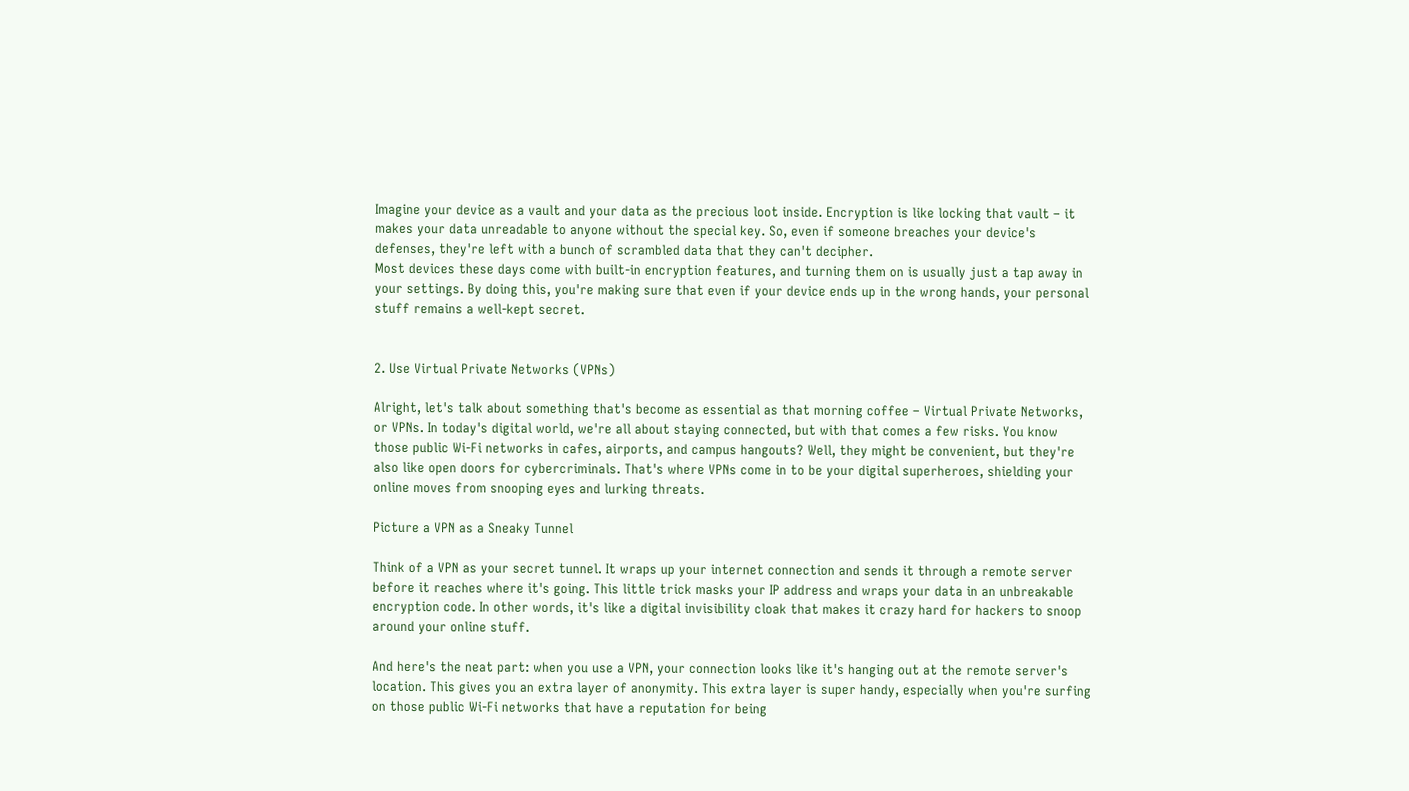Imagine your device as a vault and your data as the precious loot inside. Encryption is like locking that vault – it makes your data unreadable to anyone without the special key. So, even if someone breaches your device's defenses, they're left with a bunch of scrambled data that they can't decipher.
Most devices these days come with built-in encryption features, and turning them on is usually just a tap away in your settings. By doing this, you're making sure that even if your device ends up in the wrong hands, your personal stuff remains a well-kept secret.


2. Use Virtual Private Networks (VPNs)

Alright, let's talk about something that's become as essential as that morning coffee – Virtual Private Networks, or VPNs. In today's digital world, we're all about staying connected, but with that comes a few risks. You know those public Wi-Fi networks in cafes, airports, and campus hangouts? Well, they might be convenient, but they're also like open doors for cybercriminals. That's where VPNs come in to be your digital superheroes, shielding your online moves from snooping eyes and lurking threats.

Picture a VPN as a Sneaky Tunnel

Think of a VPN as your secret tunnel. It wraps up your internet connection and sends it through a remote server before it reaches where it's going. This little trick masks your IP address and wraps your data in an unbreakable encryption code. In other words, it's like a digital invisibility cloak that makes it crazy hard for hackers to snoop around your online stuff.

And here's the neat part: when you use a VPN, your connection looks like it's hanging out at the remote server's location. This gives you an extra layer of anonymity. This extra layer is super handy, especially when you're surfing on those public Wi-Fi networks that have a reputation for being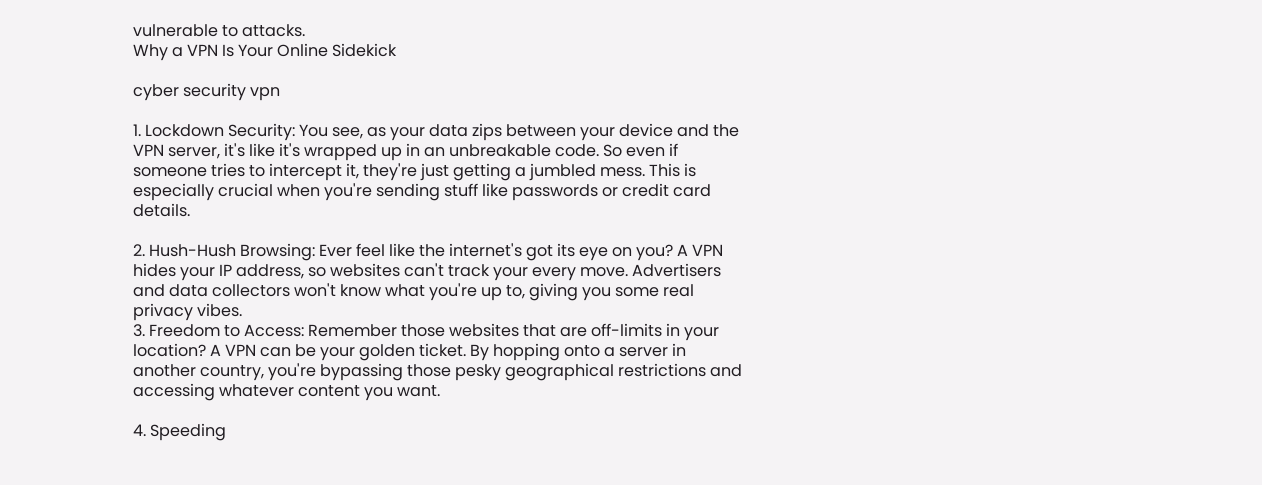vulnerable to attacks.
Why a VPN Is Your Online Sidekick

cyber security vpn

1. Lockdown Security: You see, as your data zips between your device and the VPN server, it's like it's wrapped up in an unbreakable code. So even if someone tries to intercept it, they're just getting a jumbled mess. This is especially crucial when you're sending stuff like passwords or credit card details.

2. Hush-Hush Browsing: Ever feel like the internet's got its eye on you? A VPN hides your IP address, so websites can't track your every move. Advertisers and data collectors won't know what you're up to, giving you some real privacy vibes.
3. Freedom to Access: Remember those websites that are off-limits in your location? A VPN can be your golden ticket. By hopping onto a server in another country, you're bypassing those pesky geographical restrictions and accessing whatever content you want.

4. Speeding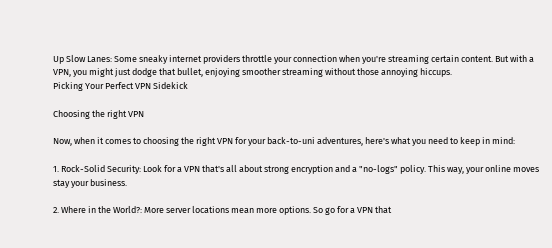Up Slow Lanes: Some sneaky internet providers throttle your connection when you're streaming certain content. But with a VPN, you might just dodge that bullet, enjoying smoother streaming without those annoying hiccups.
Picking Your Perfect VPN Sidekick

Choosing the right VPN

Now, when it comes to choosing the right VPN for your back-to-uni adventures, here's what you need to keep in mind:

1. Rock-Solid Security: Look for a VPN that's all about strong encryption and a "no-logs" policy. This way, your online moves stay your business.

2. Where in the World?: More server locations mean more options. So go for a VPN that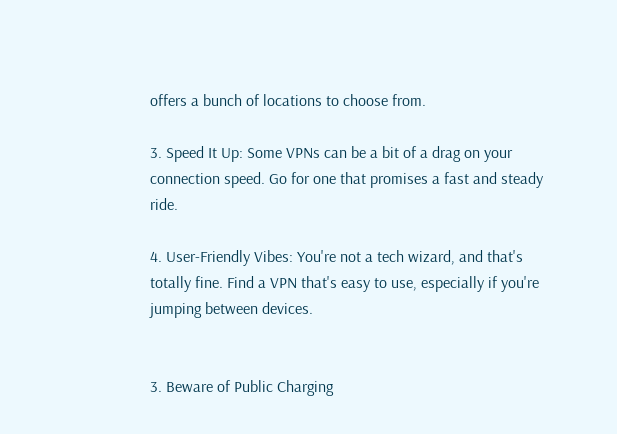offers a bunch of locations to choose from.

3. Speed It Up: Some VPNs can be a bit of a drag on your connection speed. Go for one that promises a fast and steady ride.

4. User-Friendly Vibes: You're not a tech wizard, and that's totally fine. Find a VPN that's easy to use, especially if you're jumping between devices.


3. Beware of Public Charging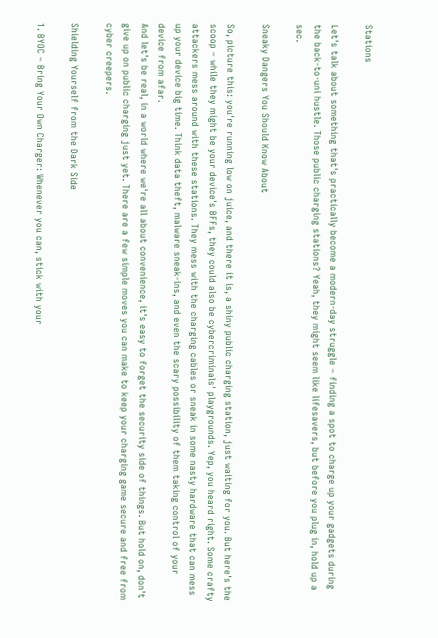Stations

Let's talk about something that's practically become a modern-day struggle – finding a spot to charge up your gadgets during the back-to-uni hustle. Those public charging stations? Yeah, they might seem like lifesavers, but before you plug in, hold up a sec.

Sneaky Dangers You Should Know About

So, picture this: you're running low on juice, and there it is, a shiny public charging station, just waiting for you. But here's the scoop – while they might be your device's BFFs, they could also be cybercriminals' playgrounds. Yep, you heard right. Some crafty attackers mess around with these stations. They mess with the charging cables or sneak in some nasty hardware that can mess up your device big time. Think data theft, malware sneak-ins, and even the scary possibility of them taking control of your device from afar.
And let's be real, in a world where we're all about convenience, it's easy to forget the security side of things. But hold on, don't give up on public charging just yet. There are a few simple moves you can make to keep your charging game secure and free from cyber creepers.

Shielding Yourself from the Dark Side

1. BYOC – Bring Your Own Charger: Whenever you can, stick with your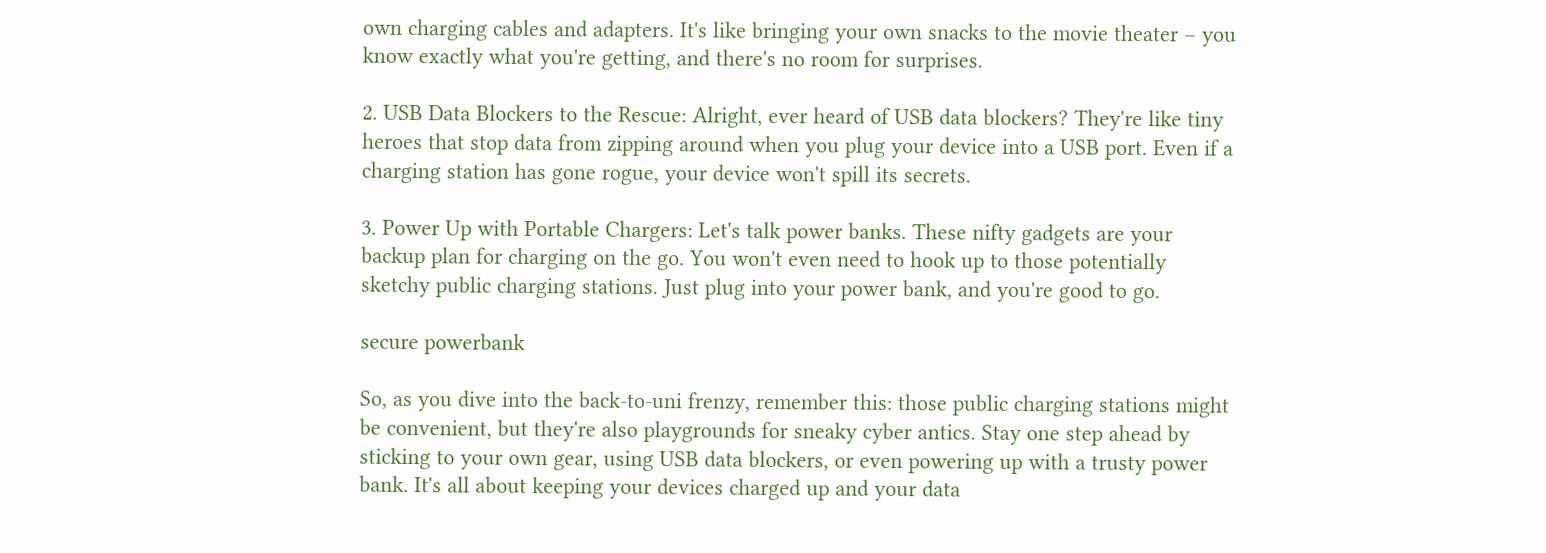own charging cables and adapters. It's like bringing your own snacks to the movie theater – you know exactly what you're getting, and there's no room for surprises.

2. USB Data Blockers to the Rescue: Alright, ever heard of USB data blockers? They're like tiny heroes that stop data from zipping around when you plug your device into a USB port. Even if a charging station has gone rogue, your device won't spill its secrets.

3. Power Up with Portable Chargers: Let's talk power banks. These nifty gadgets are your backup plan for charging on the go. You won't even need to hook up to those potentially sketchy public charging stations. Just plug into your power bank, and you're good to go.

secure powerbank

So, as you dive into the back-to-uni frenzy, remember this: those public charging stations might be convenient, but they're also playgrounds for sneaky cyber antics. Stay one step ahead by sticking to your own gear, using USB data blockers, or even powering up with a trusty power bank. It's all about keeping your devices charged up and your data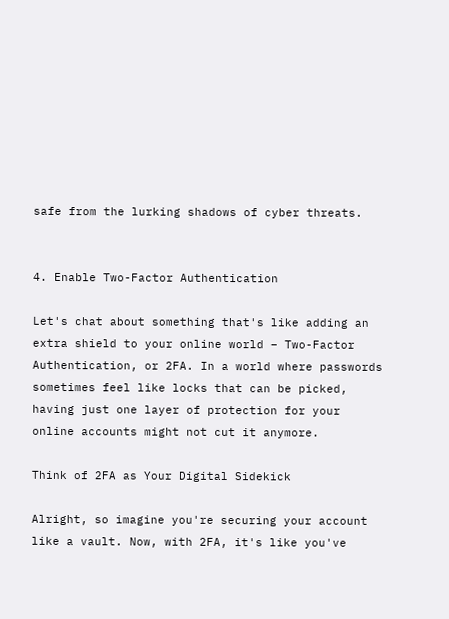safe from the lurking shadows of cyber threats.


4. Enable Two-Factor Authentication

Let's chat about something that's like adding an extra shield to your online world – Two-Factor Authentication, or 2FA. In a world where passwords sometimes feel like locks that can be picked, having just one layer of protection for your online accounts might not cut it anymore.

Think of 2FA as Your Digital Sidekick

Alright, so imagine you're securing your account like a vault. Now, with 2FA, it's like you've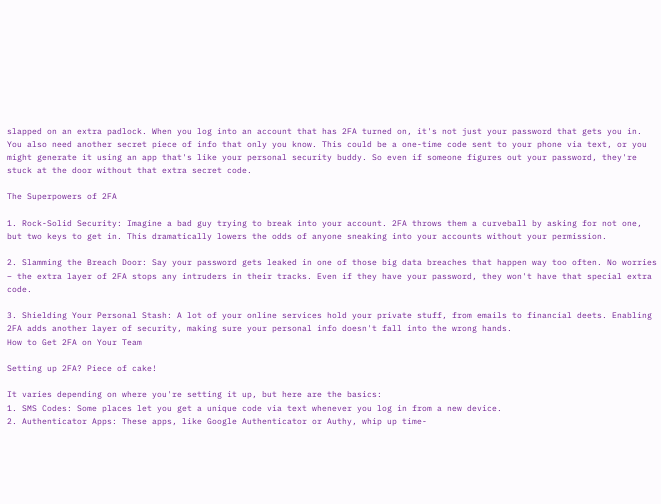slapped on an extra padlock. When you log into an account that has 2FA turned on, it's not just your password that gets you in. You also need another secret piece of info that only you know. This could be a one-time code sent to your phone via text, or you might generate it using an app that's like your personal security buddy. So even if someone figures out your password, they're stuck at the door without that extra secret code.

The Superpowers of 2FA

1. Rock-Solid Security: Imagine a bad guy trying to break into your account. 2FA throws them a curveball by asking for not one, but two keys to get in. This dramatically lowers the odds of anyone sneaking into your accounts without your permission.

2. Slamming the Breach Door: Say your password gets leaked in one of those big data breaches that happen way too often. No worries – the extra layer of 2FA stops any intruders in their tracks. Even if they have your password, they won't have that special extra code.

3. Shielding Your Personal Stash: A lot of your online services hold your private stuff, from emails to financial deets. Enabling 2FA adds another layer of security, making sure your personal info doesn't fall into the wrong hands.
How to Get 2FA on Your Team

Setting up 2FA? Piece of cake!

It varies depending on where you're setting it up, but here are the basics:
1. SMS Codes: Some places let you get a unique code via text whenever you log in from a new device.
2. Authenticator Apps: These apps, like Google Authenticator or Authy, whip up time-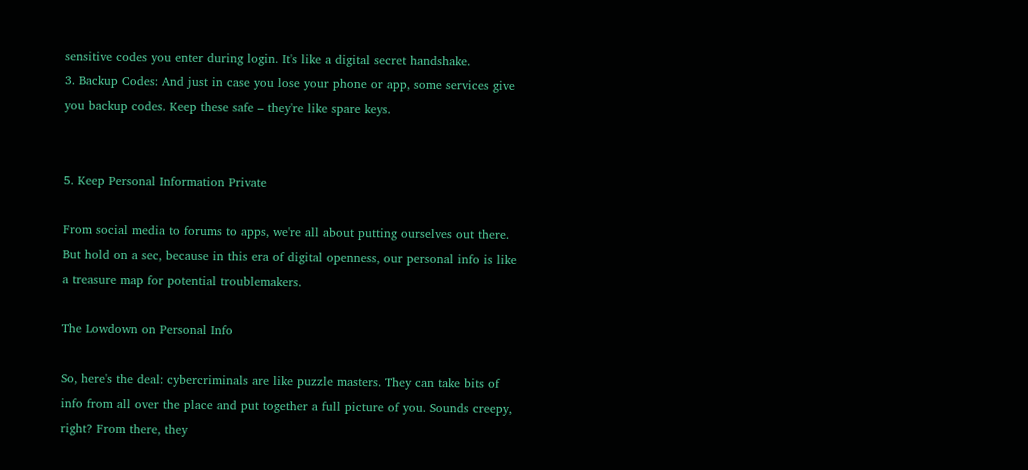sensitive codes you enter during login. It's like a digital secret handshake.
3. Backup Codes: And just in case you lose your phone or app, some services give you backup codes. Keep these safe – they're like spare keys.


5. Keep Personal Information Private

From social media to forums to apps, we're all about putting ourselves out there. But hold on a sec, because in this era of digital openness, our personal info is like a treasure map for potential troublemakers.

The Lowdown on Personal Info

So, here's the deal: cybercriminals are like puzzle masters. They can take bits of info from all over the place and put together a full picture of you. Sounds creepy, right? From there, they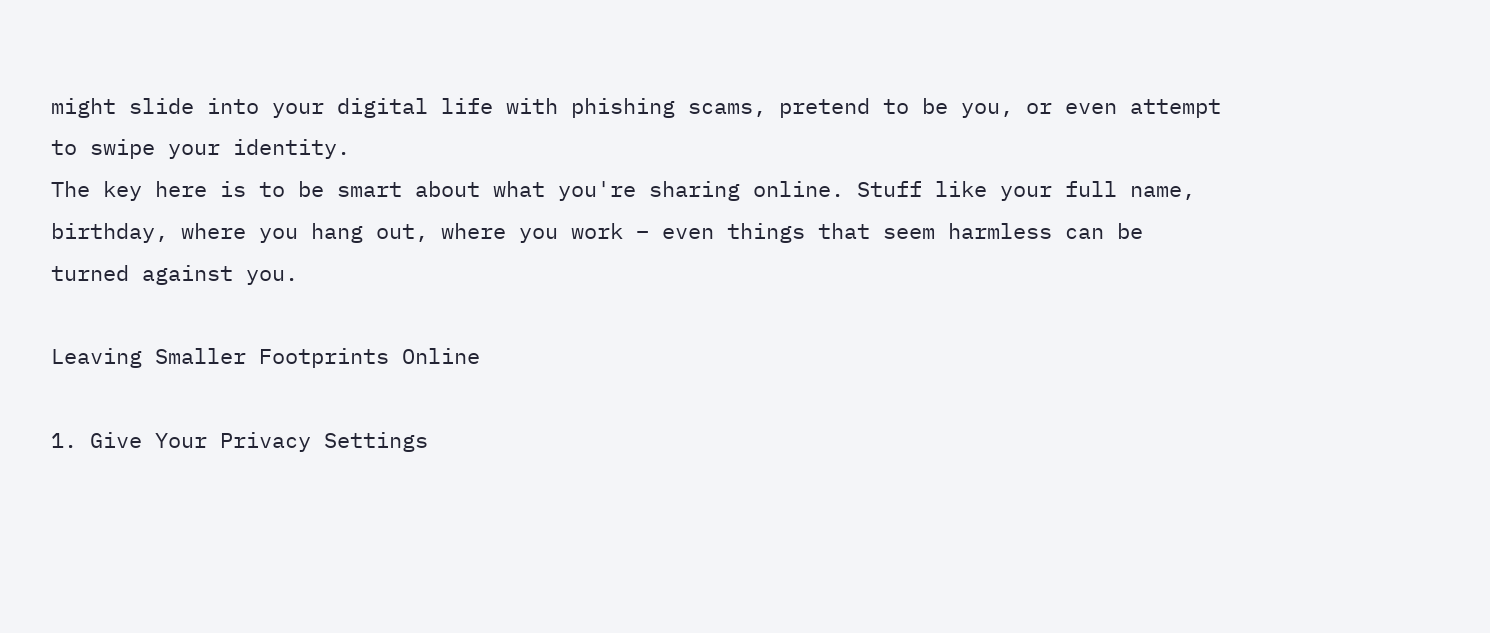might slide into your digital life with phishing scams, pretend to be you, or even attempt to swipe your identity.
The key here is to be smart about what you're sharing online. Stuff like your full name, birthday, where you hang out, where you work – even things that seem harmless can be turned against you.

Leaving Smaller Footprints Online

1. Give Your Privacy Settings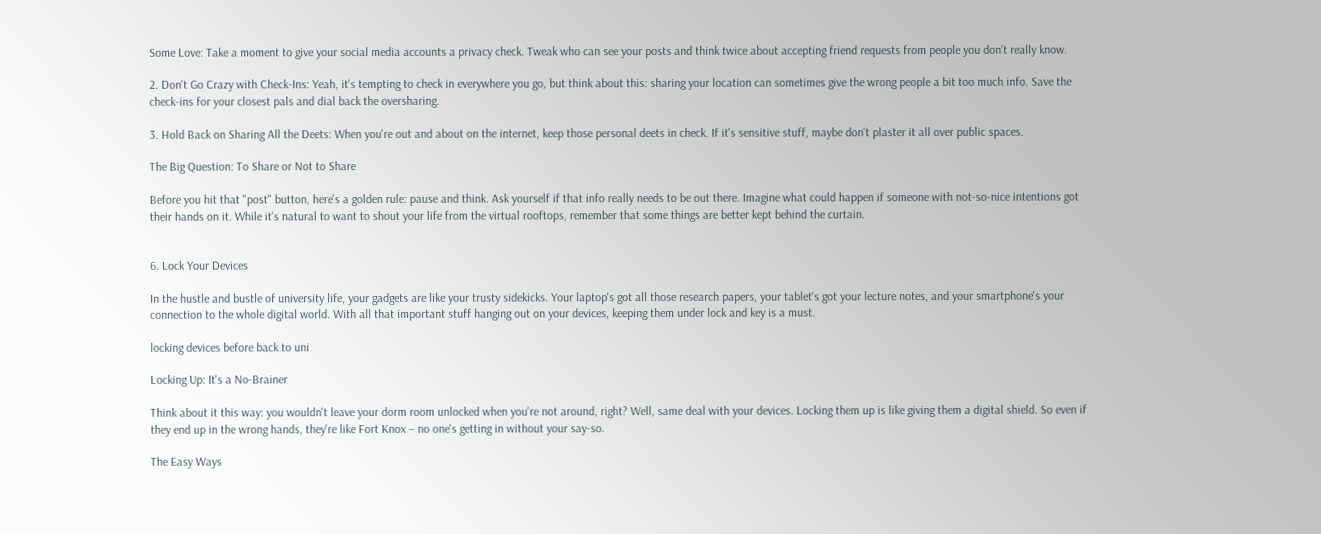Some Love: Take a moment to give your social media accounts a privacy check. Tweak who can see your posts and think twice about accepting friend requests from people you don't really know.

2. Don't Go Crazy with Check-Ins: Yeah, it's tempting to check in everywhere you go, but think about this: sharing your location can sometimes give the wrong people a bit too much info. Save the check-ins for your closest pals and dial back the oversharing.

3. Hold Back on Sharing All the Deets: When you're out and about on the internet, keep those personal deets in check. If it's sensitive stuff, maybe don't plaster it all over public spaces.

The Big Question: To Share or Not to Share

Before you hit that "post" button, here's a golden rule: pause and think. Ask yourself if that info really needs to be out there. Imagine what could happen if someone with not-so-nice intentions got their hands on it. While it's natural to want to shout your life from the virtual rooftops, remember that some things are better kept behind the curtain.


6. Lock Your Devices

In the hustle and bustle of university life, your gadgets are like your trusty sidekicks. Your laptop's got all those research papers, your tablet's got your lecture notes, and your smartphone's your connection to the whole digital world. With all that important stuff hanging out on your devices, keeping them under lock and key is a must.

locking devices before back to uni

Locking Up: It's a No-Brainer

Think about it this way: you wouldn't leave your dorm room unlocked when you're not around, right? Well, same deal with your devices. Locking them up is like giving them a digital shield. So even if they end up in the wrong hands, they're like Fort Knox – no one's getting in without your say-so.

The Easy Ways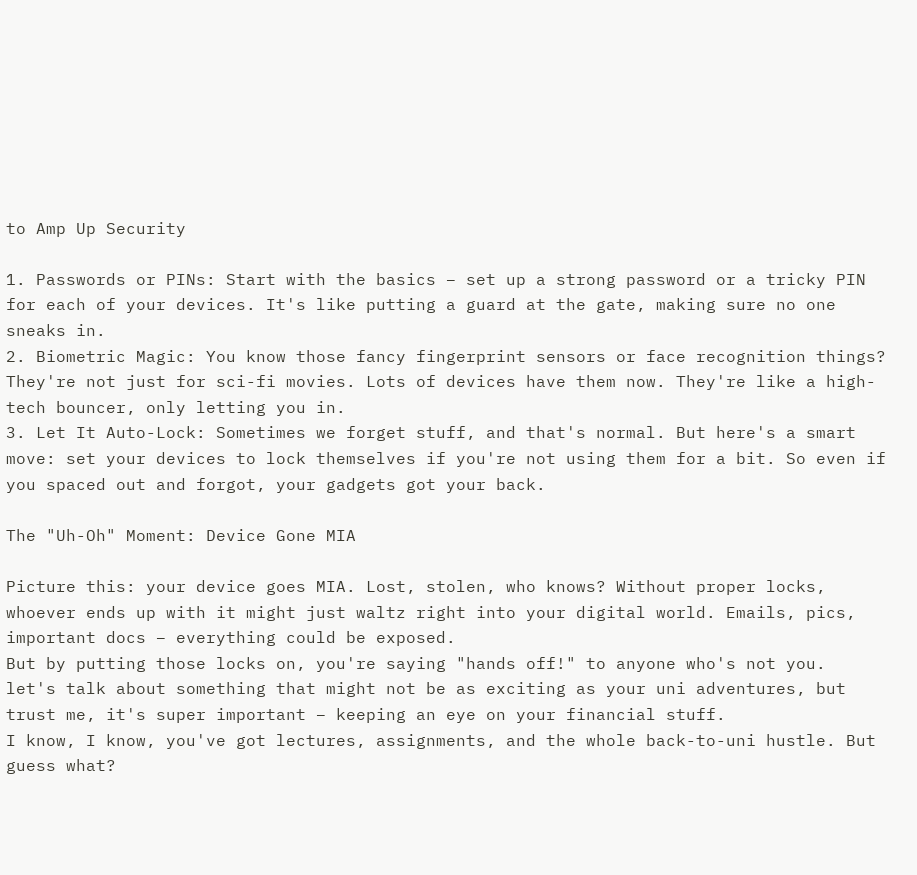to Amp Up Security

1. Passwords or PINs: Start with the basics – set up a strong password or a tricky PIN for each of your devices. It's like putting a guard at the gate, making sure no one sneaks in.
2. Biometric Magic: You know those fancy fingerprint sensors or face recognition things? They're not just for sci-fi movies. Lots of devices have them now. They're like a high-tech bouncer, only letting you in.
3. Let It Auto-Lock: Sometimes we forget stuff, and that's normal. But here's a smart move: set your devices to lock themselves if you're not using them for a bit. So even if you spaced out and forgot, your gadgets got your back.

The "Uh-Oh" Moment: Device Gone MIA

Picture this: your device goes MIA. Lost, stolen, who knows? Without proper locks, whoever ends up with it might just waltz right into your digital world. Emails, pics, important docs – everything could be exposed.
But by putting those locks on, you're saying "hands off!" to anyone who's not you.
let's talk about something that might not be as exciting as your uni adventures, but trust me, it's super important – keeping an eye on your financial stuff.
I know, I know, you've got lectures, assignments, and the whole back-to-uni hustle. But guess what?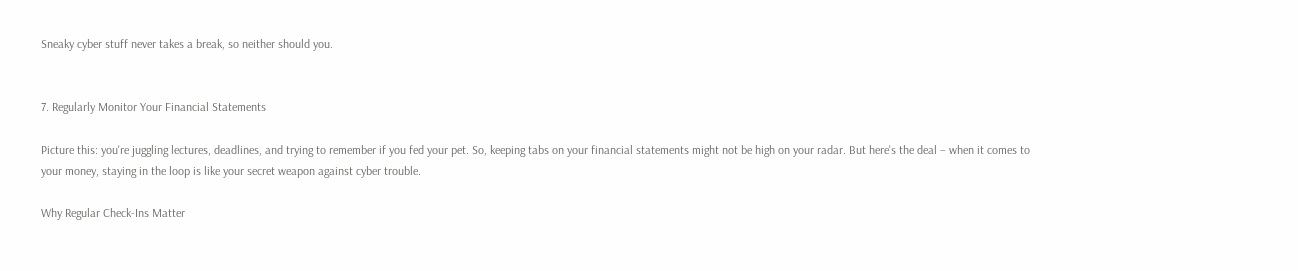Sneaky cyber stuff never takes a break, so neither should you.


7. Regularly Monitor Your Financial Statements

Picture this: you're juggling lectures, deadlines, and trying to remember if you fed your pet. So, keeping tabs on your financial statements might not be high on your radar. But here's the deal – when it comes to your money, staying in the loop is like your secret weapon against cyber trouble.

Why Regular Check-Ins Matter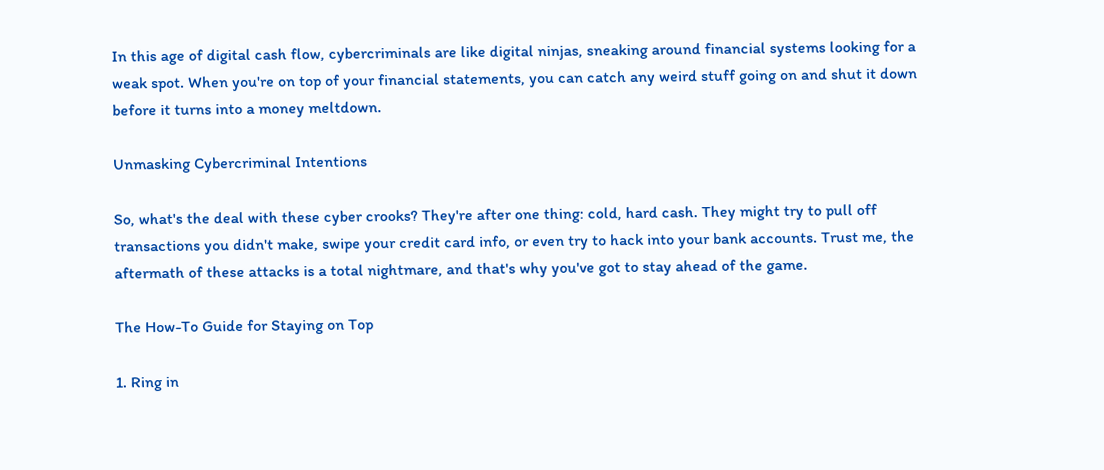In this age of digital cash flow, cybercriminals are like digital ninjas, sneaking around financial systems looking for a weak spot. When you're on top of your financial statements, you can catch any weird stuff going on and shut it down before it turns into a money meltdown.

Unmasking Cybercriminal Intentions

So, what's the deal with these cyber crooks? They're after one thing: cold, hard cash. They might try to pull off transactions you didn't make, swipe your credit card info, or even try to hack into your bank accounts. Trust me, the aftermath of these attacks is a total nightmare, and that's why you've got to stay ahead of the game.

The How-To Guide for Staying on Top

1. Ring in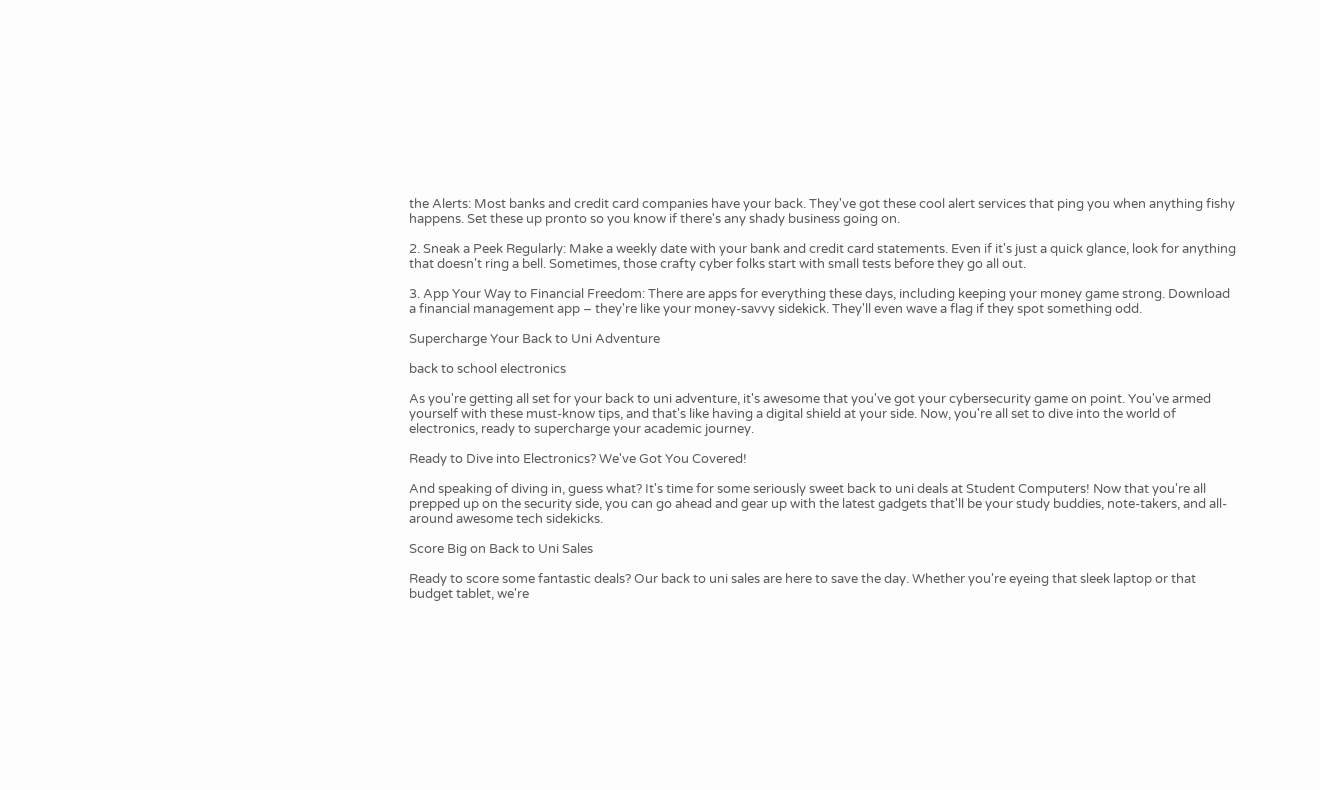the Alerts: Most banks and credit card companies have your back. They've got these cool alert services that ping you when anything fishy happens. Set these up pronto so you know if there's any shady business going on.

2. Sneak a Peek Regularly: Make a weekly date with your bank and credit card statements. Even if it's just a quick glance, look for anything that doesn't ring a bell. Sometimes, those crafty cyber folks start with small tests before they go all out.

3. App Your Way to Financial Freedom: There are apps for everything these days, including keeping your money game strong. Download a financial management app – they're like your money-savvy sidekick. They'll even wave a flag if they spot something odd.

Supercharge Your Back to Uni Adventure

back to school electronics

As you're getting all set for your back to uni adventure, it's awesome that you've got your cybersecurity game on point. You've armed yourself with these must-know tips, and that's like having a digital shield at your side. Now, you're all set to dive into the world of electronics, ready to supercharge your academic journey.

Ready to Dive into Electronics? We've Got You Covered!

And speaking of diving in, guess what? It's time for some seriously sweet back to uni deals at Student Computers! Now that you're all prepped up on the security side, you can go ahead and gear up with the latest gadgets that'll be your study buddies, note-takers, and all-around awesome tech sidekicks.

Score Big on Back to Uni Sales

Ready to score some fantastic deals? Our back to uni sales are here to save the day. Whether you're eyeing that sleek laptop or that budget tablet, we're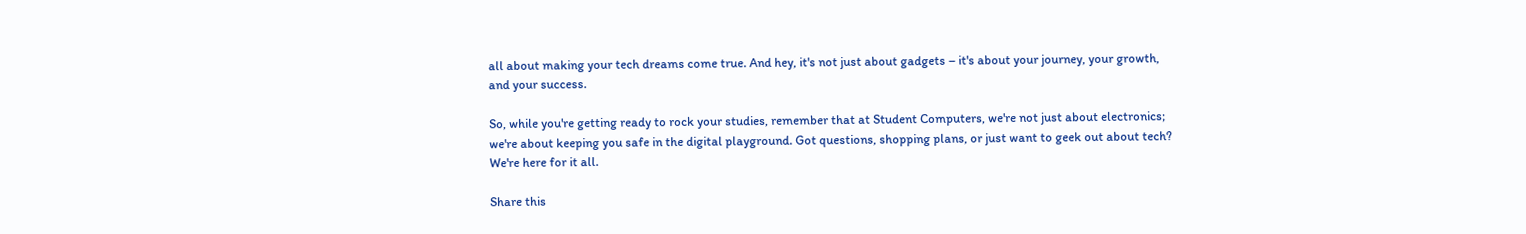all about making your tech dreams come true. And hey, it's not just about gadgets – it's about your journey, your growth, and your success.

So, while you're getting ready to rock your studies, remember that at Student Computers, we're not just about electronics; we're about keeping you safe in the digital playground. Got questions, shopping plans, or just want to geek out about tech? We're here for it all.

Share this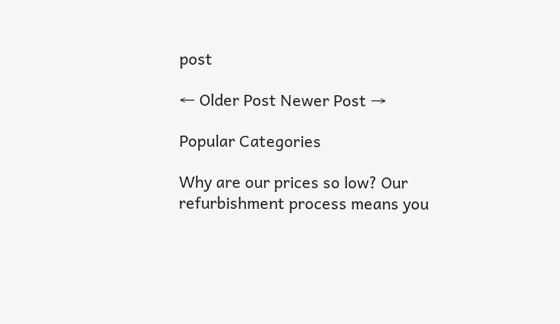post

← Older Post Newer Post →

Popular Categories

Why are our prices so low? Our refurbishment process means you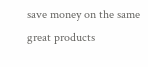save money on the same great products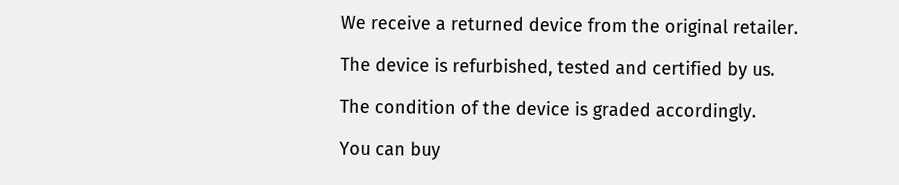We receive a returned device from the original retailer.

The device is refurbished, tested and certified by us.

The condition of the device is graded accordingly.

You can buy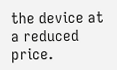the device at a reduced price.